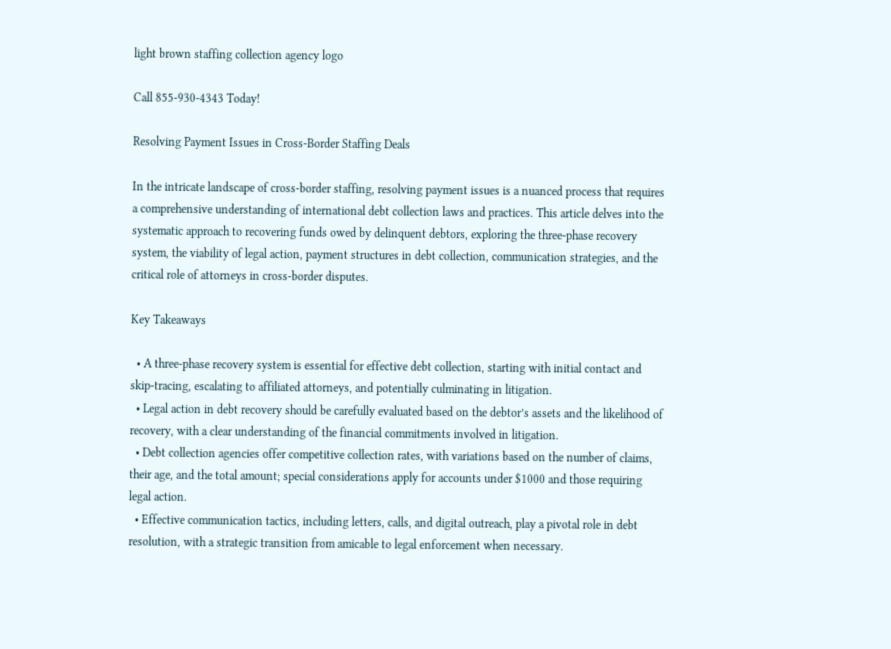light brown staffing collection agency logo

Call 855-930-4343 Today!

Resolving Payment Issues in Cross-Border Staffing Deals

In the intricate landscape of cross-border staffing, resolving payment issues is a nuanced process that requires a comprehensive understanding of international debt collection laws and practices. This article delves into the systematic approach to recovering funds owed by delinquent debtors, exploring the three-phase recovery system, the viability of legal action, payment structures in debt collection, communication strategies, and the critical role of attorneys in cross-border disputes.

Key Takeaways

  • A three-phase recovery system is essential for effective debt collection, starting with initial contact and skip-tracing, escalating to affiliated attorneys, and potentially culminating in litigation.
  • Legal action in debt recovery should be carefully evaluated based on the debtor’s assets and the likelihood of recovery, with a clear understanding of the financial commitments involved in litigation.
  • Debt collection agencies offer competitive collection rates, with variations based on the number of claims, their age, and the total amount; special considerations apply for accounts under $1000 and those requiring legal action.
  • Effective communication tactics, including letters, calls, and digital outreach, play a pivotal role in debt resolution, with a strategic transition from amicable to legal enforcement when necessary.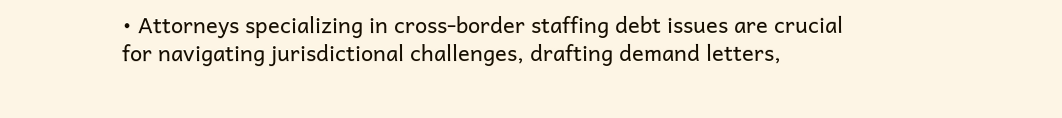• Attorneys specializing in cross-border staffing debt issues are crucial for navigating jurisdictional challenges, drafting demand letters,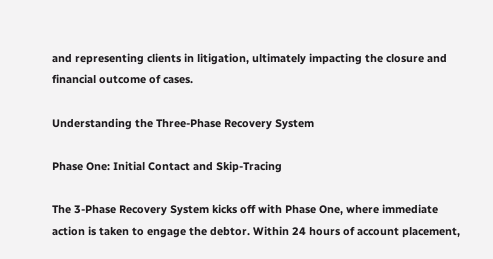and representing clients in litigation, ultimately impacting the closure and financial outcome of cases.

Understanding the Three-Phase Recovery System

Phase One: Initial Contact and Skip-Tracing

The 3-Phase Recovery System kicks off with Phase One, where immediate action is taken to engage the debtor. Within 24 hours of account placement,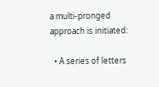a multi-pronged approach is initiated:

  • A series of letters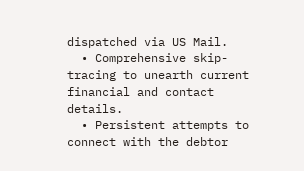dispatched via US Mail.
  • Comprehensive skip-tracing to unearth current financial and contact details.
  • Persistent attempts to connect with the debtor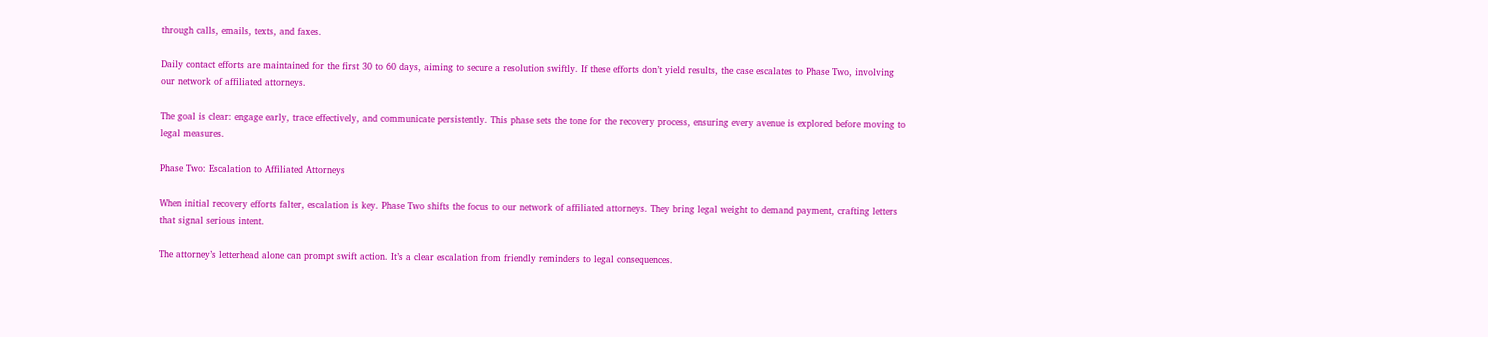through calls, emails, texts, and faxes.

Daily contact efforts are maintained for the first 30 to 60 days, aiming to secure a resolution swiftly. If these efforts don’t yield results, the case escalates to Phase Two, involving our network of affiliated attorneys.

The goal is clear: engage early, trace effectively, and communicate persistently. This phase sets the tone for the recovery process, ensuring every avenue is explored before moving to legal measures.

Phase Two: Escalation to Affiliated Attorneys

When initial recovery efforts falter, escalation is key. Phase Two shifts the focus to our network of affiliated attorneys. They bring legal weight to demand payment, crafting letters that signal serious intent.

The attorney’s letterhead alone can prompt swift action. It’s a clear escalation from friendly reminders to legal consequences.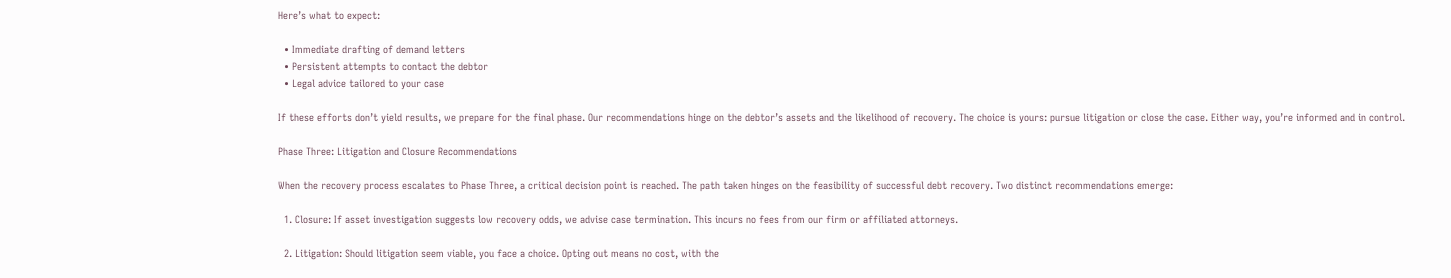Here’s what to expect:

  • Immediate drafting of demand letters
  • Persistent attempts to contact the debtor
  • Legal advice tailored to your case

If these efforts don’t yield results, we prepare for the final phase. Our recommendations hinge on the debtor’s assets and the likelihood of recovery. The choice is yours: pursue litigation or close the case. Either way, you’re informed and in control.

Phase Three: Litigation and Closure Recommendations

When the recovery process escalates to Phase Three, a critical decision point is reached. The path taken hinges on the feasibility of successful debt recovery. Two distinct recommendations emerge:

  1. Closure: If asset investigation suggests low recovery odds, we advise case termination. This incurs no fees from our firm or affiliated attorneys.

  2. Litigation: Should litigation seem viable, you face a choice. Opting out means no cost, with the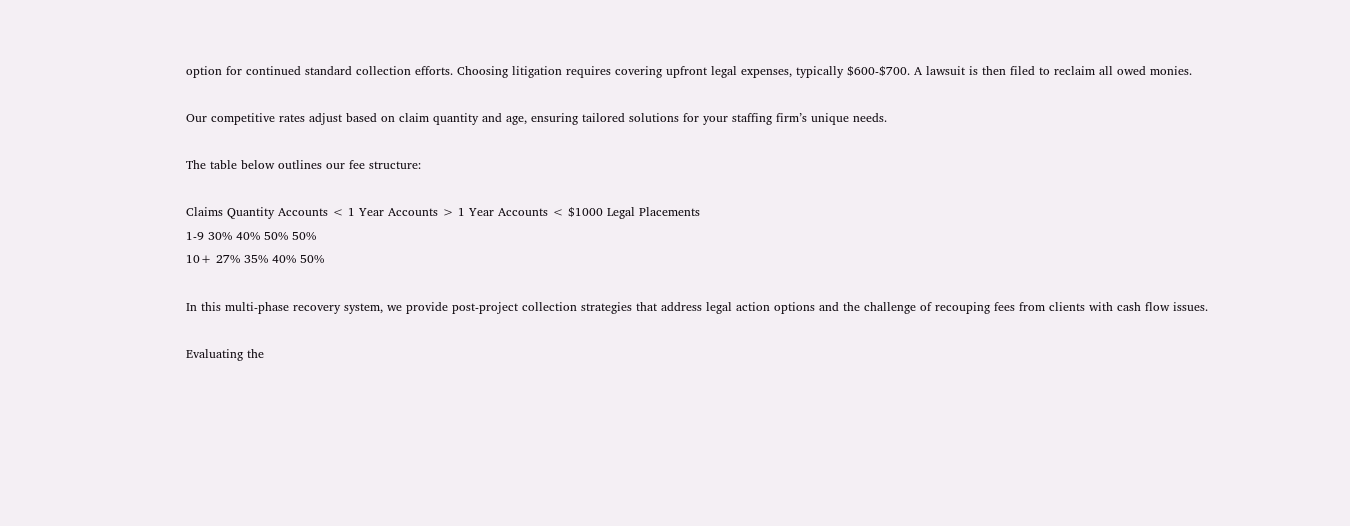option for continued standard collection efforts. Choosing litigation requires covering upfront legal expenses, typically $600-$700. A lawsuit is then filed to reclaim all owed monies.

Our competitive rates adjust based on claim quantity and age, ensuring tailored solutions for your staffing firm’s unique needs.

The table below outlines our fee structure:

Claims Quantity Accounts < 1 Year Accounts > 1 Year Accounts < $1000 Legal Placements
1-9 30% 40% 50% 50%
10+ 27% 35% 40% 50%

In this multi-phase recovery system, we provide post-project collection strategies that address legal action options and the challenge of recouping fees from clients with cash flow issues.

Evaluating the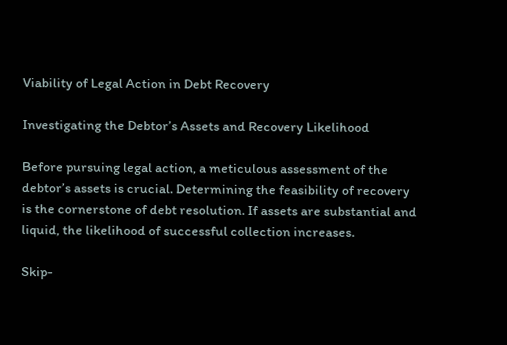Viability of Legal Action in Debt Recovery

Investigating the Debtor’s Assets and Recovery Likelihood

Before pursuing legal action, a meticulous assessment of the debtor’s assets is crucial. Determining the feasibility of recovery is the cornerstone of debt resolution. If assets are substantial and liquid, the likelihood of successful collection increases.

Skip-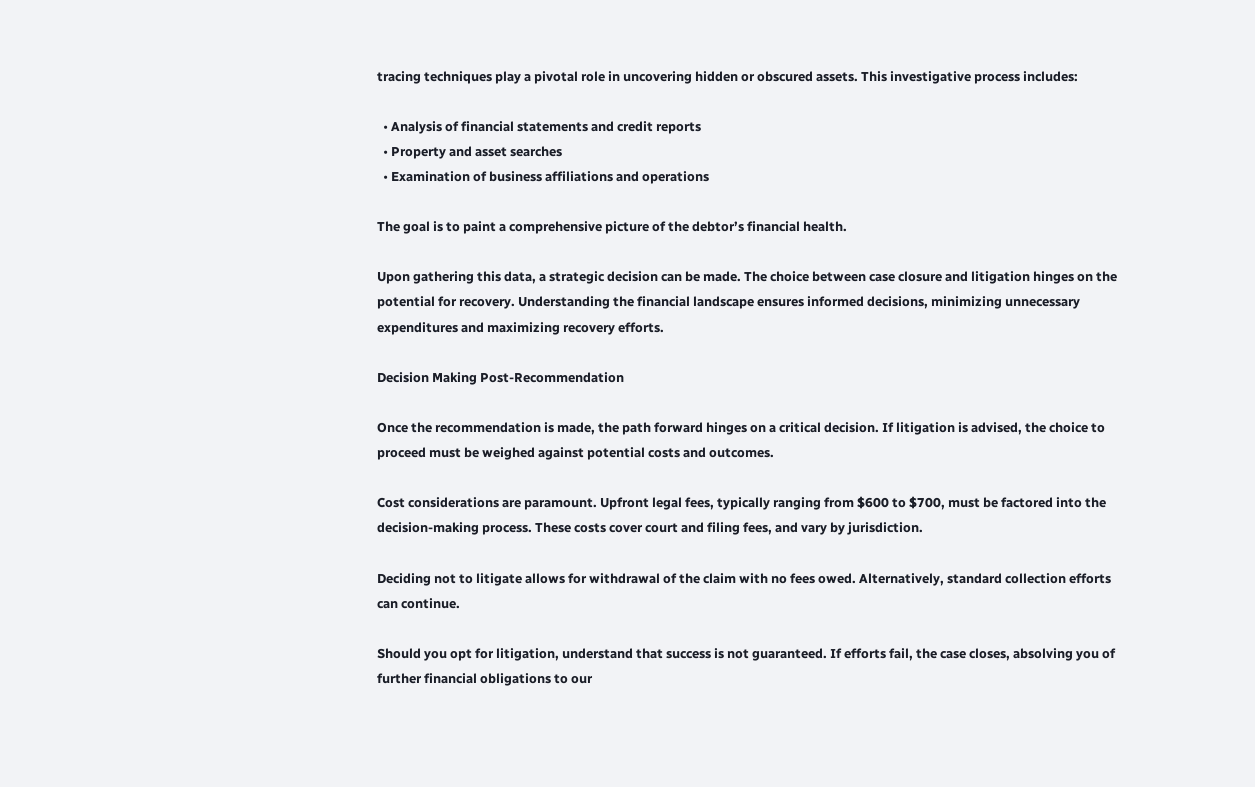tracing techniques play a pivotal role in uncovering hidden or obscured assets. This investigative process includes:

  • Analysis of financial statements and credit reports
  • Property and asset searches
  • Examination of business affiliations and operations

The goal is to paint a comprehensive picture of the debtor’s financial health.

Upon gathering this data, a strategic decision can be made. The choice between case closure and litigation hinges on the potential for recovery. Understanding the financial landscape ensures informed decisions, minimizing unnecessary expenditures and maximizing recovery efforts.

Decision Making Post-Recommendation

Once the recommendation is made, the path forward hinges on a critical decision. If litigation is advised, the choice to proceed must be weighed against potential costs and outcomes.

Cost considerations are paramount. Upfront legal fees, typically ranging from $600 to $700, must be factored into the decision-making process. These costs cover court and filing fees, and vary by jurisdiction.

Deciding not to litigate allows for withdrawal of the claim with no fees owed. Alternatively, standard collection efforts can continue.

Should you opt for litigation, understand that success is not guaranteed. If efforts fail, the case closes, absolving you of further financial obligations to our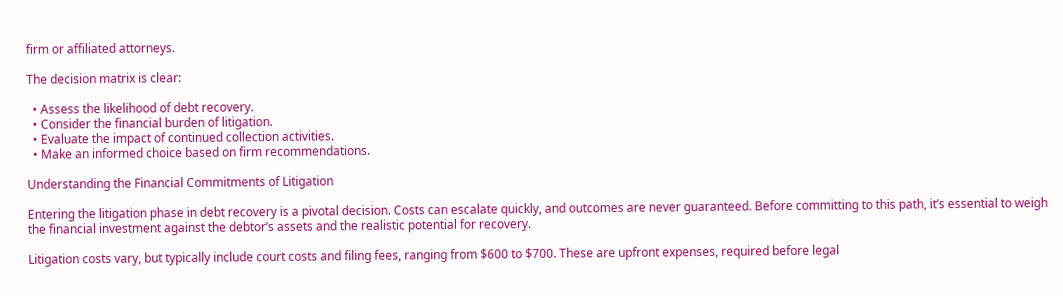firm or affiliated attorneys.

The decision matrix is clear:

  • Assess the likelihood of debt recovery.
  • Consider the financial burden of litigation.
  • Evaluate the impact of continued collection activities.
  • Make an informed choice based on firm recommendations.

Understanding the Financial Commitments of Litigation

Entering the litigation phase in debt recovery is a pivotal decision. Costs can escalate quickly, and outcomes are never guaranteed. Before committing to this path, it’s essential to weigh the financial investment against the debtor’s assets and the realistic potential for recovery.

Litigation costs vary, but typically include court costs and filing fees, ranging from $600 to $700. These are upfront expenses, required before legal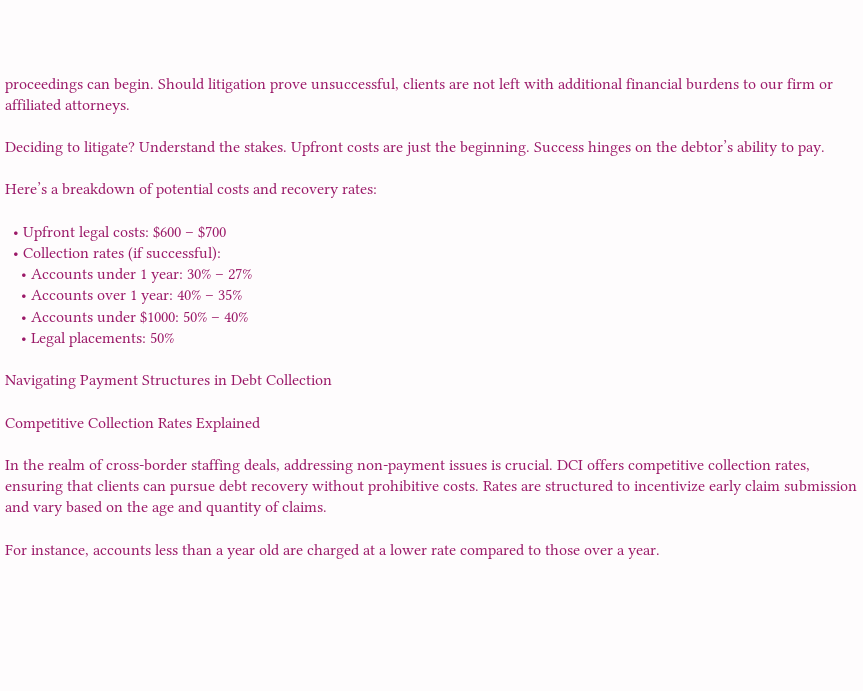proceedings can begin. Should litigation prove unsuccessful, clients are not left with additional financial burdens to our firm or affiliated attorneys.

Deciding to litigate? Understand the stakes. Upfront costs are just the beginning. Success hinges on the debtor’s ability to pay.

Here’s a breakdown of potential costs and recovery rates:

  • Upfront legal costs: $600 – $700
  • Collection rates (if successful):
    • Accounts under 1 year: 30% – 27%
    • Accounts over 1 year: 40% – 35%
    • Accounts under $1000: 50% – 40%
    • Legal placements: 50%

Navigating Payment Structures in Debt Collection

Competitive Collection Rates Explained

In the realm of cross-border staffing deals, addressing non-payment issues is crucial. DCI offers competitive collection rates, ensuring that clients can pursue debt recovery without prohibitive costs. Rates are structured to incentivize early claim submission and vary based on the age and quantity of claims.

For instance, accounts less than a year old are charged at a lower rate compared to those over a year.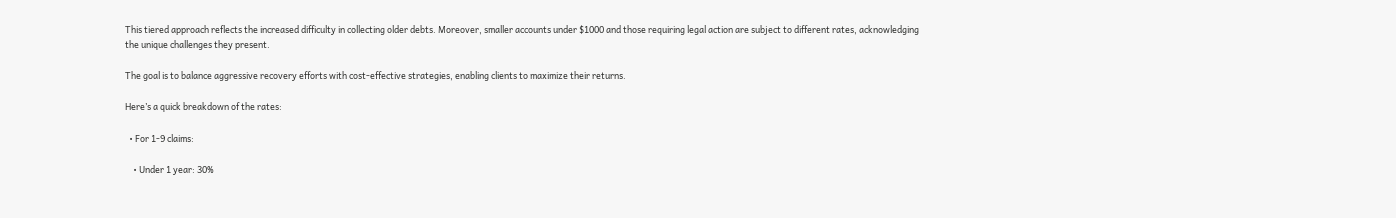This tiered approach reflects the increased difficulty in collecting older debts. Moreover, smaller accounts under $1000 and those requiring legal action are subject to different rates, acknowledging the unique challenges they present.

The goal is to balance aggressive recovery efforts with cost-effective strategies, enabling clients to maximize their returns.

Here’s a quick breakdown of the rates:

  • For 1-9 claims:

    • Under 1 year: 30%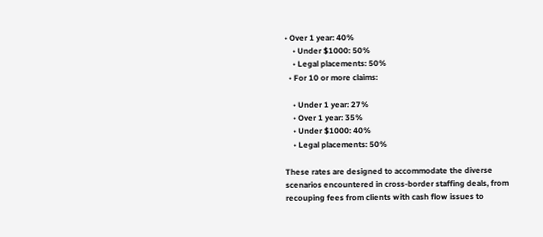• Over 1 year: 40%
    • Under $1000: 50%
    • Legal placements: 50%
  • For 10 or more claims:

    • Under 1 year: 27%
    • Over 1 year: 35%
    • Under $1000: 40%
    • Legal placements: 50%

These rates are designed to accommodate the diverse scenarios encountered in cross-border staffing deals, from recouping fees from clients with cash flow issues to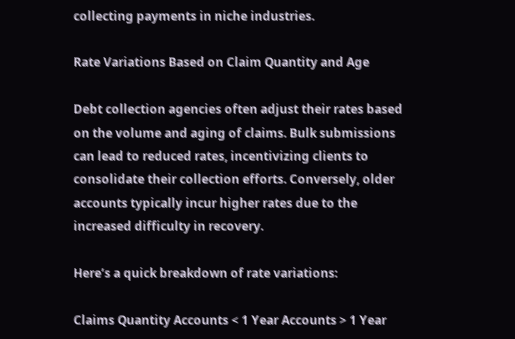collecting payments in niche industries.

Rate Variations Based on Claim Quantity and Age

Debt collection agencies often adjust their rates based on the volume and aging of claims. Bulk submissions can lead to reduced rates, incentivizing clients to consolidate their collection efforts. Conversely, older accounts typically incur higher rates due to the increased difficulty in recovery.

Here’s a quick breakdown of rate variations:

Claims Quantity Accounts < 1 Year Accounts > 1 Year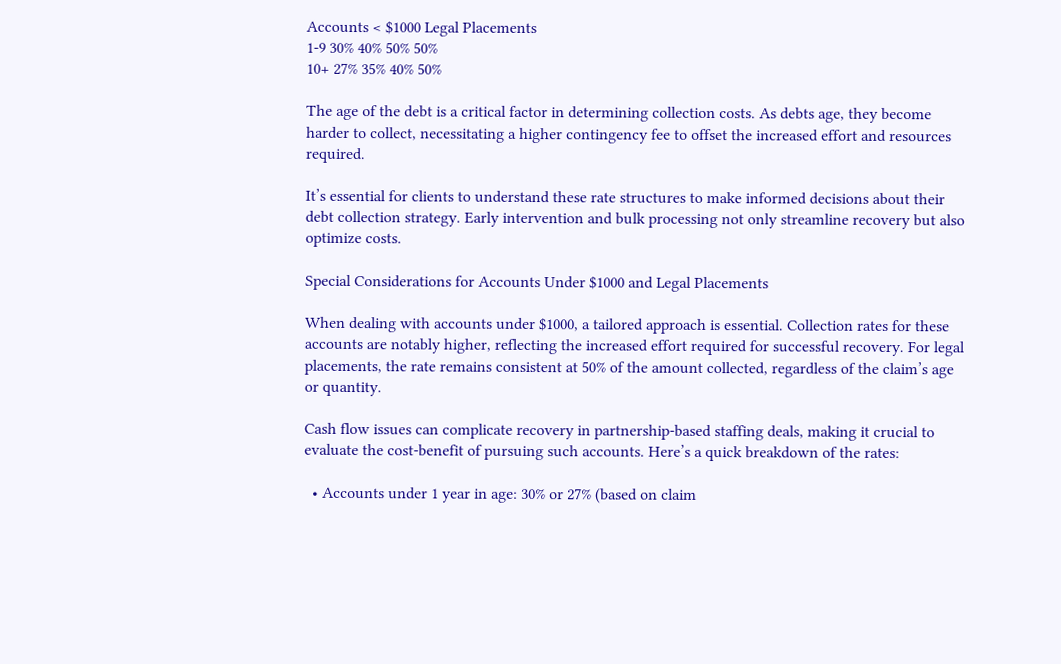Accounts < $1000 Legal Placements
1-9 30% 40% 50% 50%
10+ 27% 35% 40% 50%

The age of the debt is a critical factor in determining collection costs. As debts age, they become harder to collect, necessitating a higher contingency fee to offset the increased effort and resources required.

It’s essential for clients to understand these rate structures to make informed decisions about their debt collection strategy. Early intervention and bulk processing not only streamline recovery but also optimize costs.

Special Considerations for Accounts Under $1000 and Legal Placements

When dealing with accounts under $1000, a tailored approach is essential. Collection rates for these accounts are notably higher, reflecting the increased effort required for successful recovery. For legal placements, the rate remains consistent at 50% of the amount collected, regardless of the claim’s age or quantity.

Cash flow issues can complicate recovery in partnership-based staffing deals, making it crucial to evaluate the cost-benefit of pursuing such accounts. Here’s a quick breakdown of the rates:

  • Accounts under 1 year in age: 30% or 27% (based on claim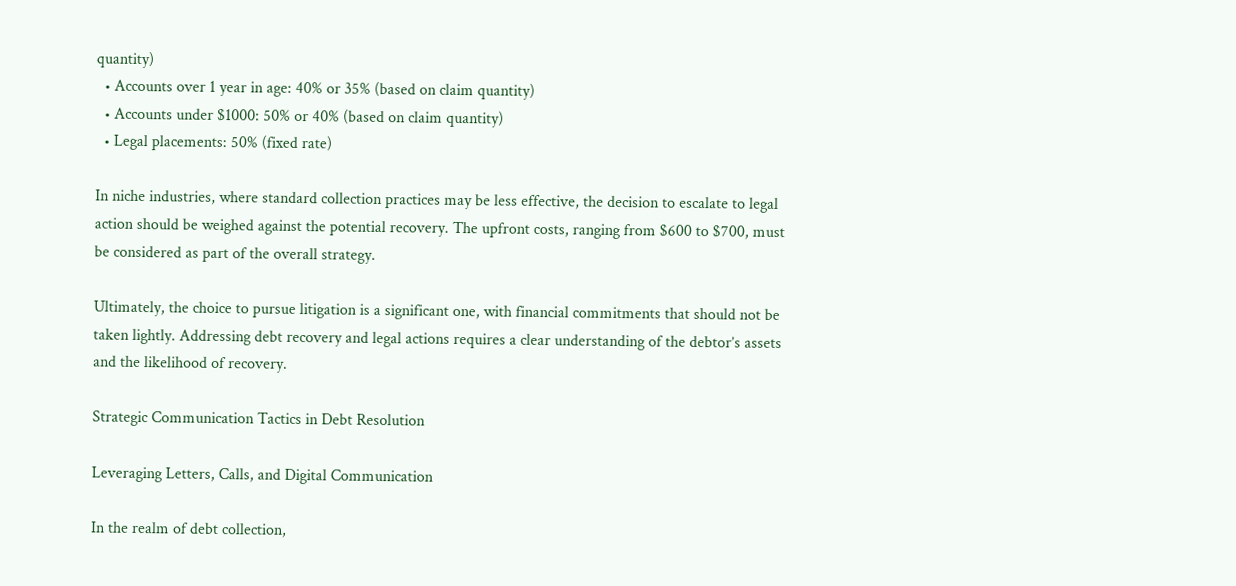quantity)
  • Accounts over 1 year in age: 40% or 35% (based on claim quantity)
  • Accounts under $1000: 50% or 40% (based on claim quantity)
  • Legal placements: 50% (fixed rate)

In niche industries, where standard collection practices may be less effective, the decision to escalate to legal action should be weighed against the potential recovery. The upfront costs, ranging from $600 to $700, must be considered as part of the overall strategy.

Ultimately, the choice to pursue litigation is a significant one, with financial commitments that should not be taken lightly. Addressing debt recovery and legal actions requires a clear understanding of the debtor’s assets and the likelihood of recovery.

Strategic Communication Tactics in Debt Resolution

Leveraging Letters, Calls, and Digital Communication

In the realm of debt collection,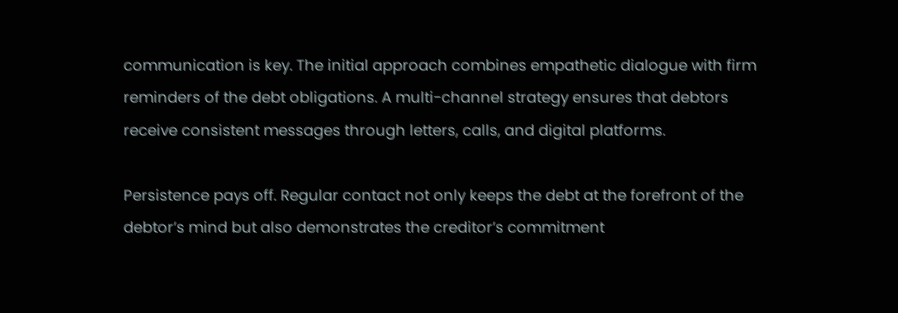communication is key. The initial approach combines empathetic dialogue with firm reminders of the debt obligations. A multi-channel strategy ensures that debtors receive consistent messages through letters, calls, and digital platforms.

Persistence pays off. Regular contact not only keeps the debt at the forefront of the debtor’s mind but also demonstrates the creditor’s commitment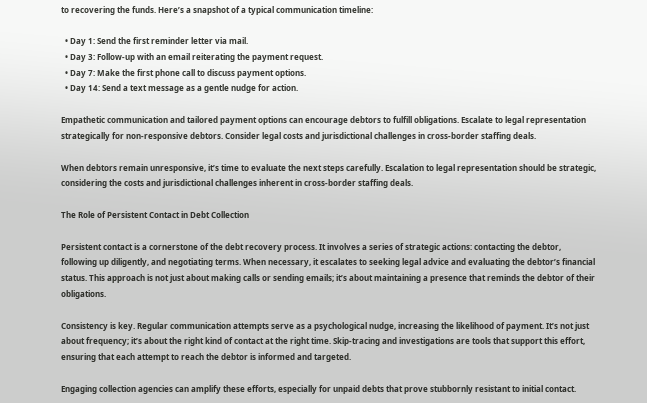to recovering the funds. Here’s a snapshot of a typical communication timeline:

  • Day 1: Send the first reminder letter via mail.
  • Day 3: Follow-up with an email reiterating the payment request.
  • Day 7: Make the first phone call to discuss payment options.
  • Day 14: Send a text message as a gentle nudge for action.

Empathetic communication and tailored payment options can encourage debtors to fulfill obligations. Escalate to legal representation strategically for non-responsive debtors. Consider legal costs and jurisdictional challenges in cross-border staffing deals.

When debtors remain unresponsive, it’s time to evaluate the next steps carefully. Escalation to legal representation should be strategic, considering the costs and jurisdictional challenges inherent in cross-border staffing deals.

The Role of Persistent Contact in Debt Collection

Persistent contact is a cornerstone of the debt recovery process. It involves a series of strategic actions: contacting the debtor, following up diligently, and negotiating terms. When necessary, it escalates to seeking legal advice and evaluating the debtor’s financial status. This approach is not just about making calls or sending emails; it’s about maintaining a presence that reminds the debtor of their obligations.

Consistency is key. Regular communication attempts serve as a psychological nudge, increasing the likelihood of payment. It’s not just about frequency; it’s about the right kind of contact at the right time. Skip-tracing and investigations are tools that support this effort, ensuring that each attempt to reach the debtor is informed and targeted.

Engaging collection agencies can amplify these efforts, especially for unpaid debts that prove stubbornly resistant to initial contact.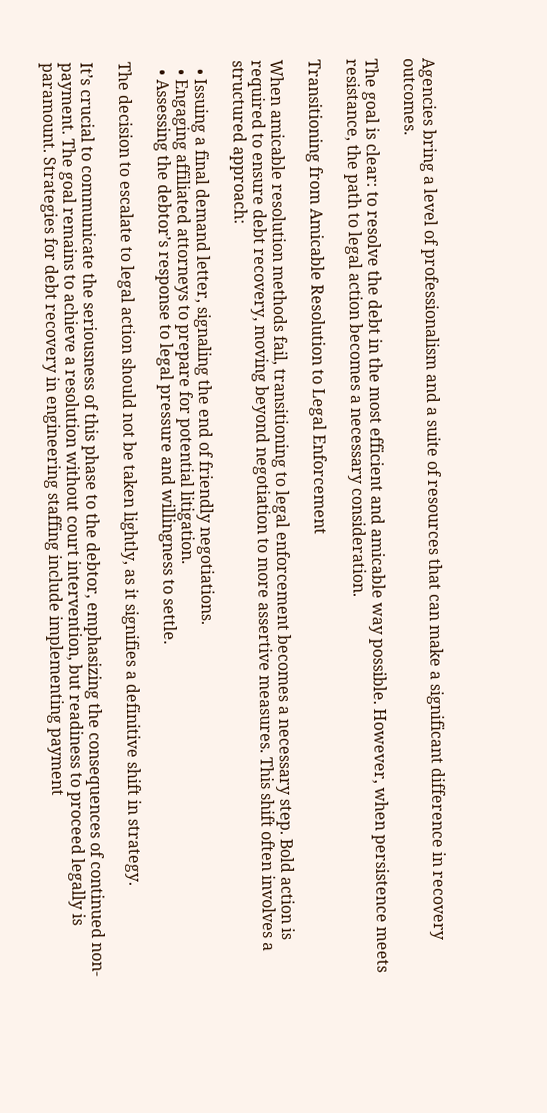Agencies bring a level of professionalism and a suite of resources that can make a significant difference in recovery outcomes.

The goal is clear: to resolve the debt in the most efficient and amicable way possible. However, when persistence meets resistance, the path to legal action becomes a necessary consideration.

Transitioning from Amicable Resolution to Legal Enforcement

When amicable resolution methods fail, transitioning to legal enforcement becomes a necessary step. Bold action is required to ensure debt recovery, moving beyond negotiation to more assertive measures. This shift often involves a structured approach:

  • Issuing a final demand letter, signaling the end of friendly negotiations.
  • Engaging affiliated attorneys to prepare for potential litigation.
  • Assessing the debtor’s response to legal pressure and willingness to settle.

The decision to escalate to legal action should not be taken lightly, as it signifies a definitive shift in strategy.

It’s crucial to communicate the seriousness of this phase to the debtor, emphasizing the consequences of continued non-payment. The goal remains to achieve a resolution without court intervention, but readiness to proceed legally is paramount. Strategies for debt recovery in engineering staffing include implementing payment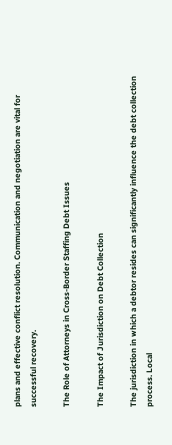plans and effective conflict resolution. Communication and negotiation are vital for successful recovery.

The Role of Attorneys in Cross-Border Staffing Debt Issues

The Impact of Jurisdiction on Debt Collection

The jurisdiction in which a debtor resides can significantly influence the debt collection process. Local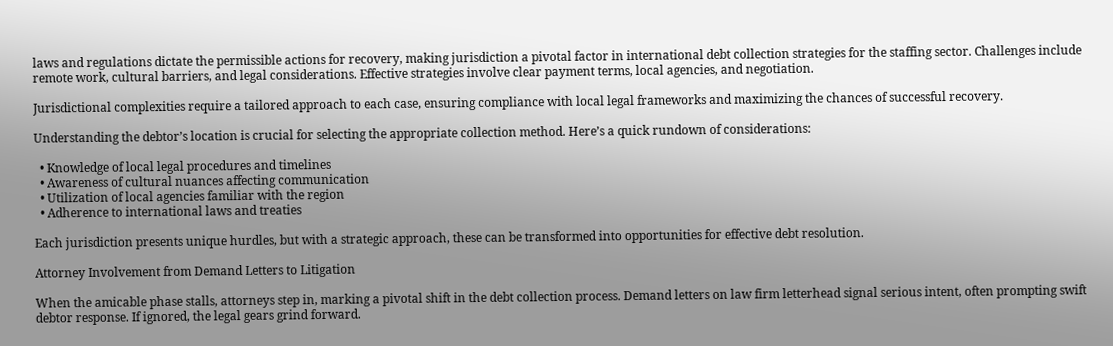laws and regulations dictate the permissible actions for recovery, making jurisdiction a pivotal factor in international debt collection strategies for the staffing sector. Challenges include remote work, cultural barriers, and legal considerations. Effective strategies involve clear payment terms, local agencies, and negotiation.

Jurisdictional complexities require a tailored approach to each case, ensuring compliance with local legal frameworks and maximizing the chances of successful recovery.

Understanding the debtor’s location is crucial for selecting the appropriate collection method. Here’s a quick rundown of considerations:

  • Knowledge of local legal procedures and timelines
  • Awareness of cultural nuances affecting communication
  • Utilization of local agencies familiar with the region
  • Adherence to international laws and treaties

Each jurisdiction presents unique hurdles, but with a strategic approach, these can be transformed into opportunities for effective debt resolution.

Attorney Involvement from Demand Letters to Litigation

When the amicable phase stalls, attorneys step in, marking a pivotal shift in the debt collection process. Demand letters on law firm letterhead signal serious intent, often prompting swift debtor response. If ignored, the legal gears grind forward.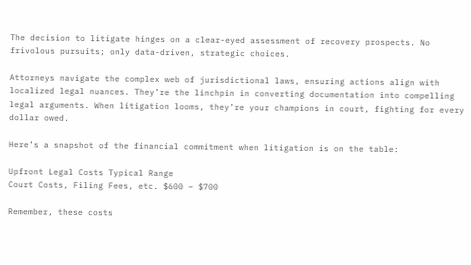The decision to litigate hinges on a clear-eyed assessment of recovery prospects. No frivolous pursuits; only data-driven, strategic choices.

Attorneys navigate the complex web of jurisdictional laws, ensuring actions align with localized legal nuances. They’re the linchpin in converting documentation into compelling legal arguments. When litigation looms, they’re your champions in court, fighting for every dollar owed.

Here’s a snapshot of the financial commitment when litigation is on the table:

Upfront Legal Costs Typical Range
Court Costs, Filing Fees, etc. $600 – $700

Remember, these costs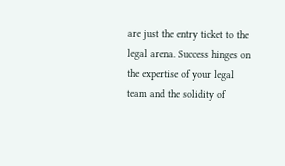are just the entry ticket to the legal arena. Success hinges on the expertise of your legal team and the solidity of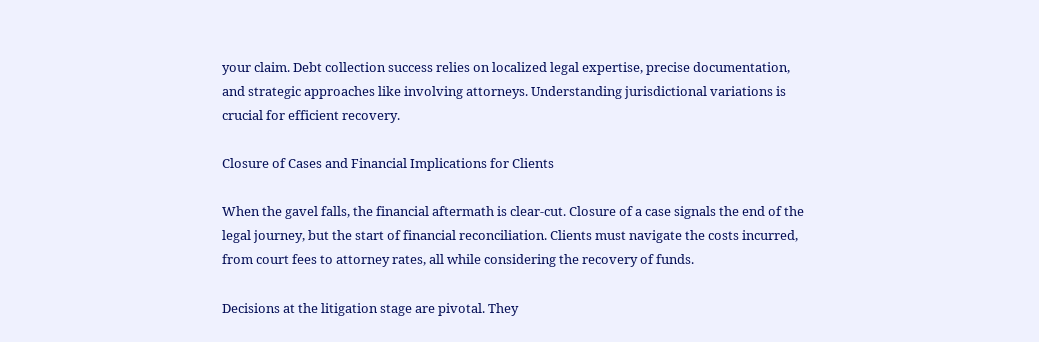your claim. Debt collection success relies on localized legal expertise, precise documentation, and strategic approaches like involving attorneys. Understanding jurisdictional variations is crucial for efficient recovery.

Closure of Cases and Financial Implications for Clients

When the gavel falls, the financial aftermath is clear-cut. Closure of a case signals the end of the legal journey, but the start of financial reconciliation. Clients must navigate the costs incurred, from court fees to attorney rates, all while considering the recovery of funds.

Decisions at the litigation stage are pivotal. They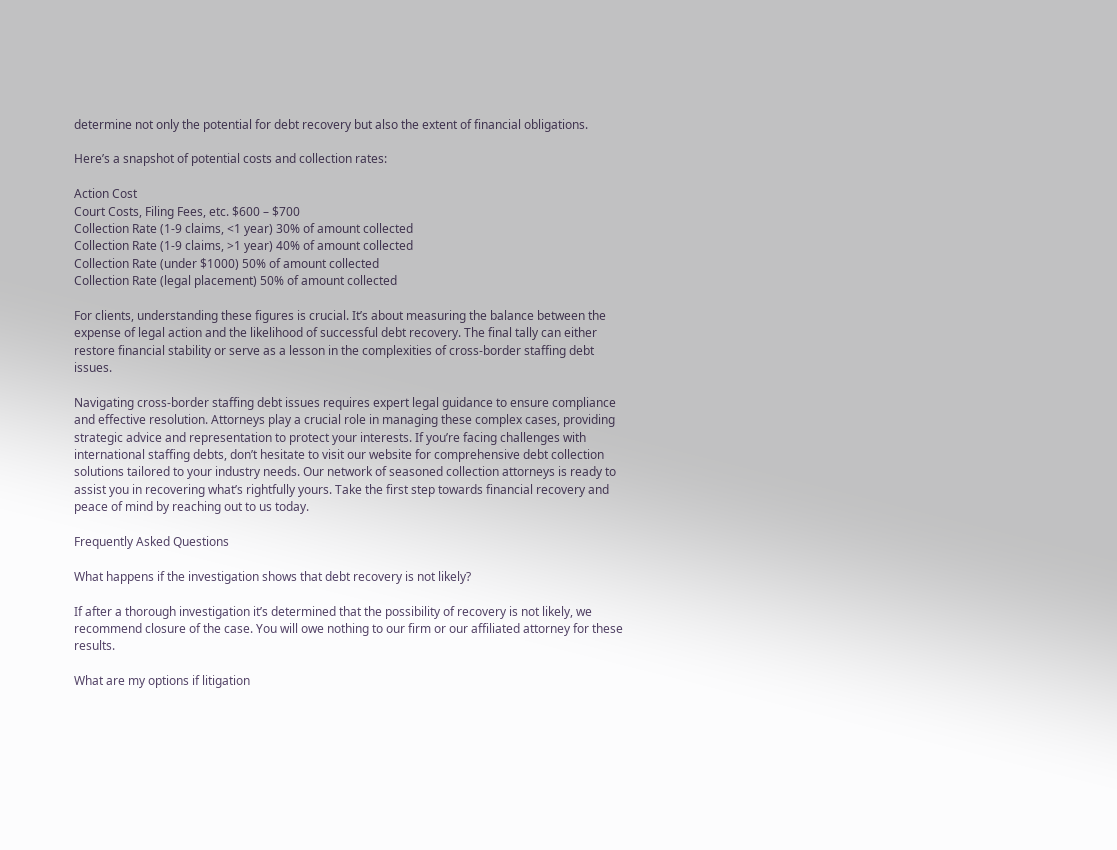determine not only the potential for debt recovery but also the extent of financial obligations.

Here’s a snapshot of potential costs and collection rates:

Action Cost
Court Costs, Filing Fees, etc. $600 – $700
Collection Rate (1-9 claims, <1 year) 30% of amount collected
Collection Rate (1-9 claims, >1 year) 40% of amount collected
Collection Rate (under $1000) 50% of amount collected
Collection Rate (legal placement) 50% of amount collected

For clients, understanding these figures is crucial. It’s about measuring the balance between the expense of legal action and the likelihood of successful debt recovery. The final tally can either restore financial stability or serve as a lesson in the complexities of cross-border staffing debt issues.

Navigating cross-border staffing debt issues requires expert legal guidance to ensure compliance and effective resolution. Attorneys play a crucial role in managing these complex cases, providing strategic advice and representation to protect your interests. If you’re facing challenges with international staffing debts, don’t hesitate to visit our website for comprehensive debt collection solutions tailored to your industry needs. Our network of seasoned collection attorneys is ready to assist you in recovering what’s rightfully yours. Take the first step towards financial recovery and peace of mind by reaching out to us today.

Frequently Asked Questions

What happens if the investigation shows that debt recovery is not likely?

If after a thorough investigation it’s determined that the possibility of recovery is not likely, we recommend closure of the case. You will owe nothing to our firm or our affiliated attorney for these results.

What are my options if litigation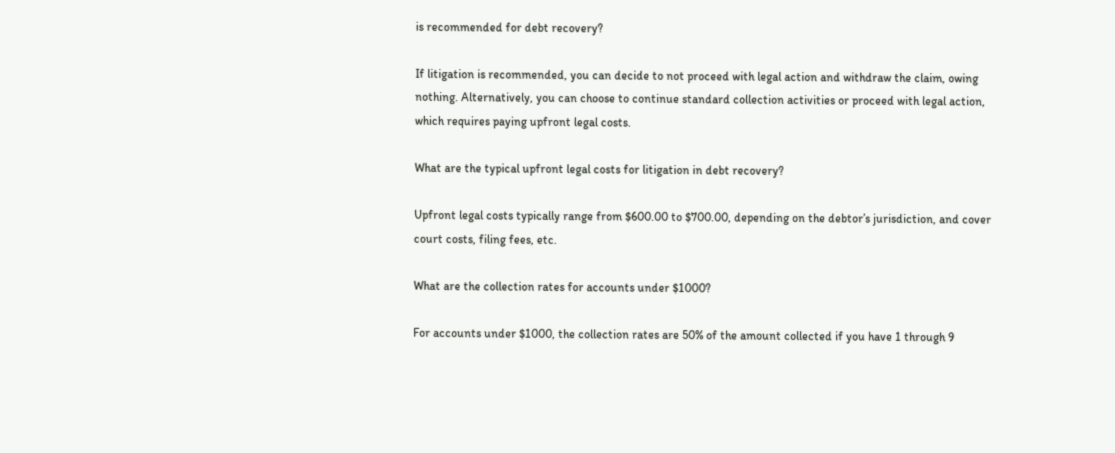is recommended for debt recovery?

If litigation is recommended, you can decide to not proceed with legal action and withdraw the claim, owing nothing. Alternatively, you can choose to continue standard collection activities or proceed with legal action, which requires paying upfront legal costs.

What are the typical upfront legal costs for litigation in debt recovery?

Upfront legal costs typically range from $600.00 to $700.00, depending on the debtor’s jurisdiction, and cover court costs, filing fees, etc.

What are the collection rates for accounts under $1000?

For accounts under $1000, the collection rates are 50% of the amount collected if you have 1 through 9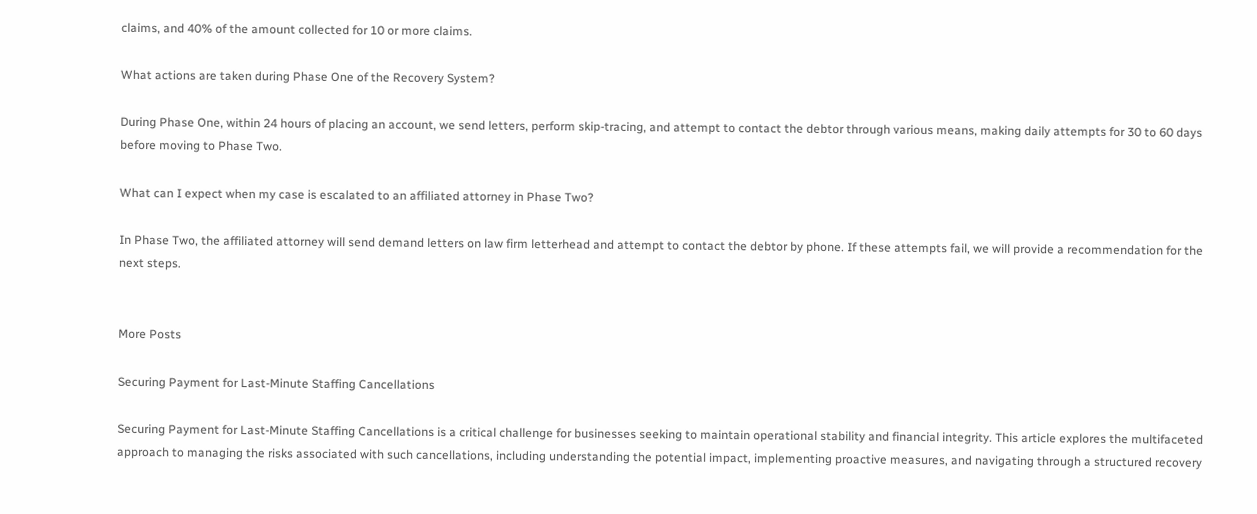claims, and 40% of the amount collected for 10 or more claims.

What actions are taken during Phase One of the Recovery System?

During Phase One, within 24 hours of placing an account, we send letters, perform skip-tracing, and attempt to contact the debtor through various means, making daily attempts for 30 to 60 days before moving to Phase Two.

What can I expect when my case is escalated to an affiliated attorney in Phase Two?

In Phase Two, the affiliated attorney will send demand letters on law firm letterhead and attempt to contact the debtor by phone. If these attempts fail, we will provide a recommendation for the next steps.


More Posts

Securing Payment for Last-Minute Staffing Cancellations

Securing Payment for Last-Minute Staffing Cancellations is a critical challenge for businesses seeking to maintain operational stability and financial integrity. This article explores the multifaceted approach to managing the risks associated with such cancellations, including understanding the potential impact, implementing proactive measures, and navigating through a structured recovery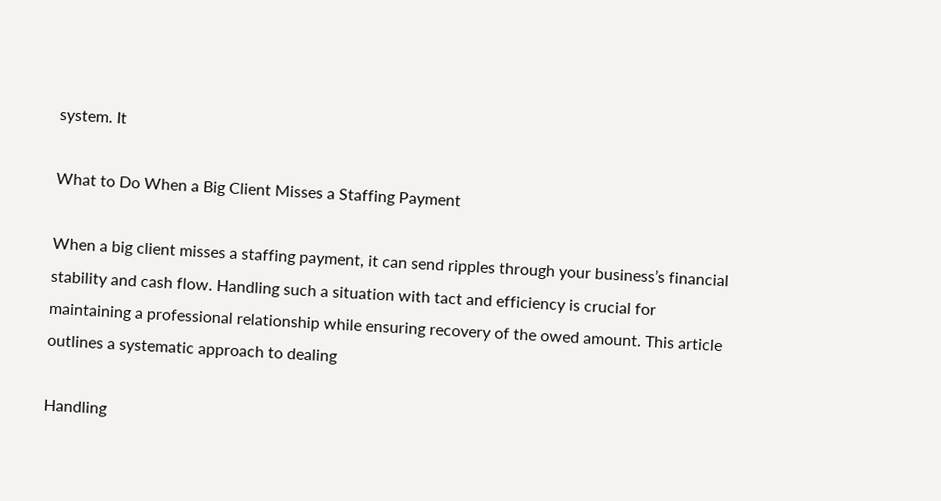system. It

What to Do When a Big Client Misses a Staffing Payment

When a big client misses a staffing payment, it can send ripples through your business’s financial stability and cash flow. Handling such a situation with tact and efficiency is crucial for maintaining a professional relationship while ensuring recovery of the owed amount. This article outlines a systematic approach to dealing

Handling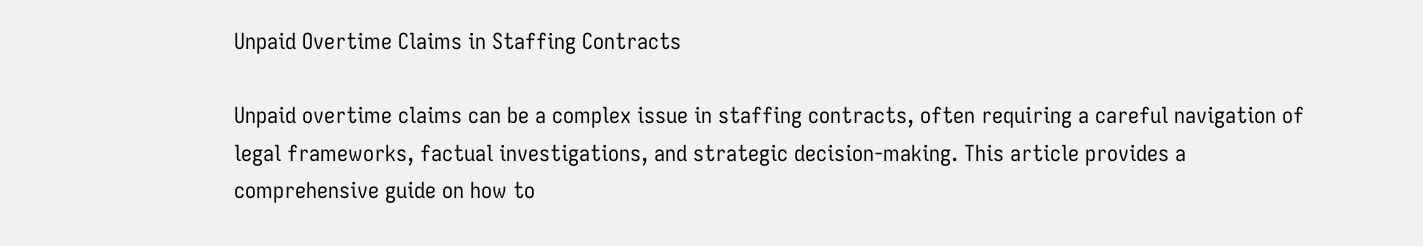Unpaid Overtime Claims in Staffing Contracts

Unpaid overtime claims can be a complex issue in staffing contracts, often requiring a careful navigation of legal frameworks, factual investigations, and strategic decision-making. This article provides a comprehensive guide on how to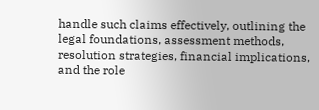handle such claims effectively, outlining the legal foundations, assessment methods, resolution strategies, financial implications, and the role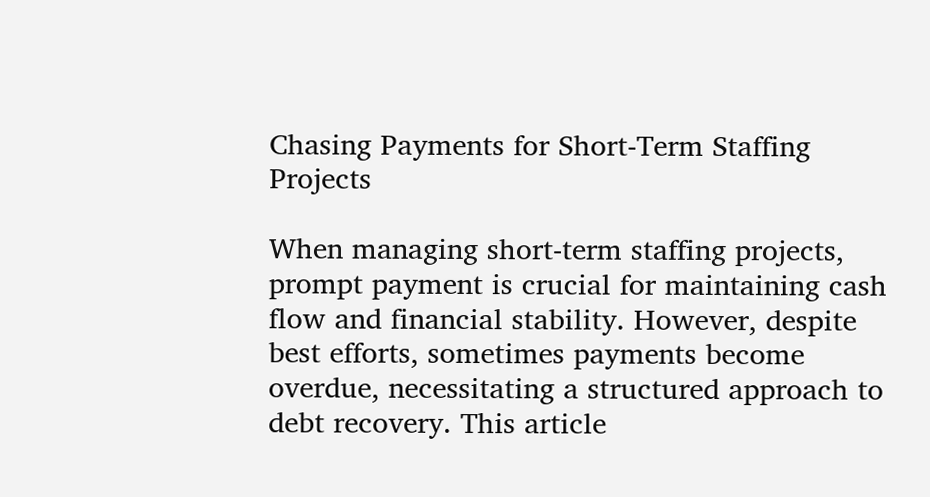Chasing Payments for Short-Term Staffing Projects

When managing short-term staffing projects, prompt payment is crucial for maintaining cash flow and financial stability. However, despite best efforts, sometimes payments become overdue, necessitating a structured approach to debt recovery. This article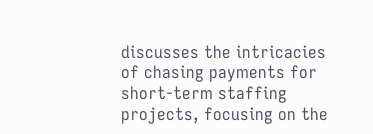discusses the intricacies of chasing payments for short-term staffing projects, focusing on the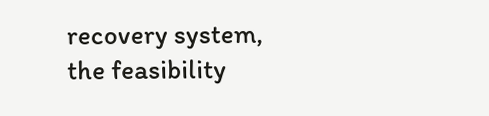recovery system, the feasibility